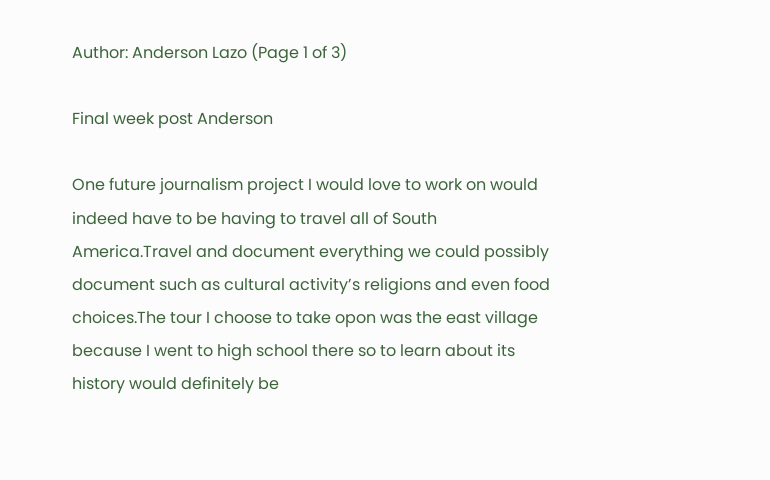Author: Anderson Lazo (Page 1 of 3)

Final week post Anderson

One future journalism project I would love to work on would indeed have to be having to travel all of South America.Travel and document everything we could possibly document such as cultural activity’s religions and even food choices.The tour I choose to take opon was the east village because I went to high school there so to learn about its history would definitely be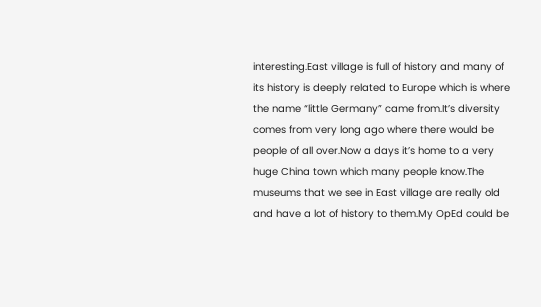interesting.East village is full of history and many of its history is deeply related to Europe which is where the name “little Germany” came from.It’s diversity comes from very long ago where there would be people of all over.Now a days it’s home to a very huge China town which many people know.The museums that we see in East village are really old and have a lot of history to them.My OpEd could be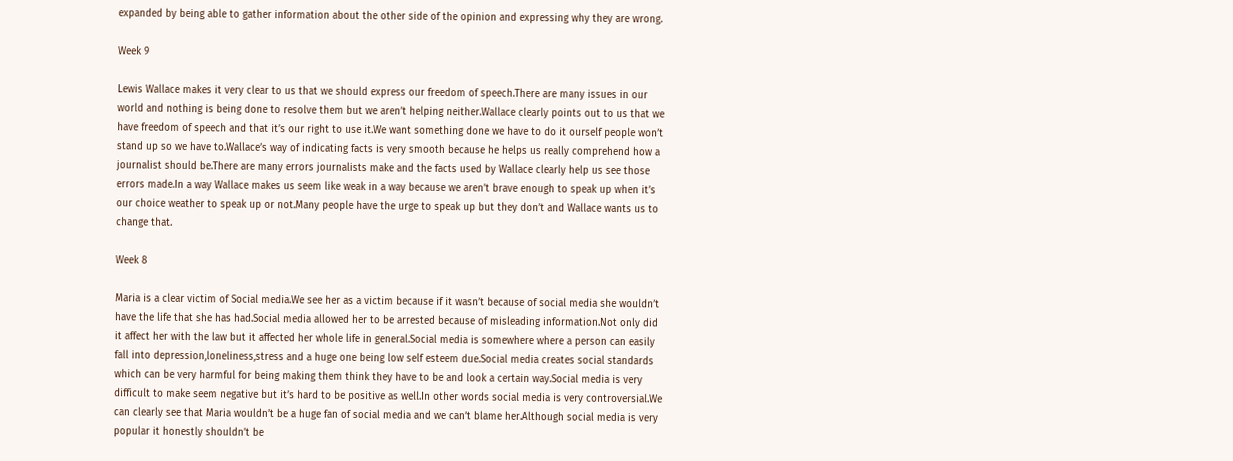expanded by being able to gather information about the other side of the opinion and expressing why they are wrong.

Week 9

Lewis Wallace makes it very clear to us that we should express our freedom of speech.There are many issues in our world and nothing is being done to resolve them but we aren’t helping neither.Wallace clearly points out to us that we have freedom of speech and that it’s our right to use it.We want something done we have to do it ourself people won’t stand up so we have to.Wallace’s way of indicating facts is very smooth because he helps us really comprehend how a journalist should be.There are many errors journalists make and the facts used by Wallace clearly help us see those errors made.In a way Wallace makes us seem like weak in a way because we aren’t brave enough to speak up when it’s our choice weather to speak up or not.Many people have the urge to speak up but they don’t and Wallace wants us to change that.

Week 8

Maria is a clear victim of Social media.We see her as a victim because if it wasn’t because of social media she wouldn’t have the life that she has had.Social media allowed her to be arrested because of misleading information.Not only did it affect her with the law but it affected her whole life in general.Social media is somewhere where a person can easily fall into depression,loneliness,stress and a huge one being low self esteem due.Social media creates social standards which can be very harmful for being making them think they have to be and look a certain way.Social media is very difficult to make seem negative but it’s hard to be positive as well.In other words social media is very controversial.We can clearly see that Maria wouldn’t be a huge fan of social media and we can’t blame her.Although social media is very popular it honestly shouldn’t be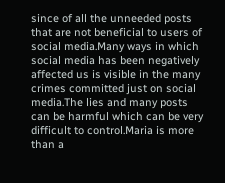since of all the unneeded posts that are not beneficial to users of social media.Many ways in which social media has been negatively affected us is visible in the many crimes committed just on social media.The lies and many posts can be harmful which can be very difficult to control.Maria is more than a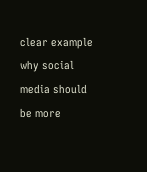clear example why social media should be more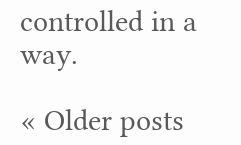controlled in a way.

« Older posts